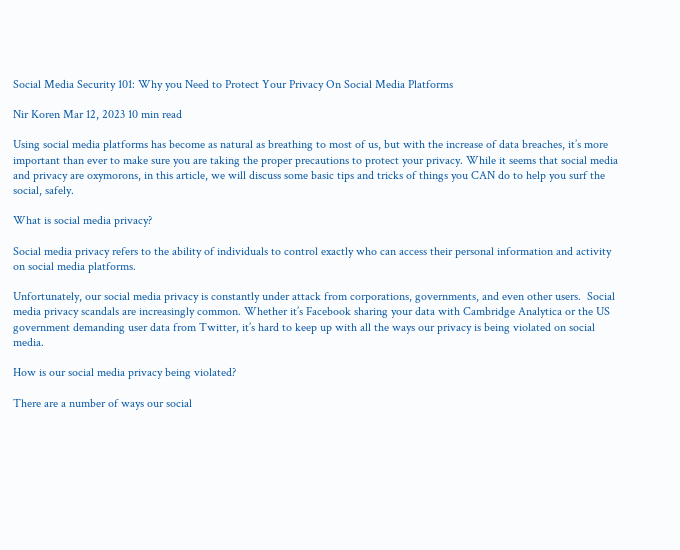Social Media Security 101: Why you Need to Protect Your Privacy On Social Media Platforms

Nir Koren Mar 12, 2023 10 min read

Using social media platforms has become as natural as breathing to most of us, but with the increase of data breaches, it’s more important than ever to make sure you are taking the proper precautions to protect your privacy. While it seems that social media and privacy are oxymorons, in this article, we will discuss some basic tips and tricks of things you CAN do to help you surf the social, safely.

What is social media privacy?

Social media privacy refers to the ability of individuals to control exactly who can access their personal information and activity on social media platforms.

Unfortunately, our social media privacy is constantly under attack from corporations, governments, and even other users.  Social media privacy scandals are increasingly common. Whether it’s Facebook sharing your data with Cambridge Analytica or the US government demanding user data from Twitter, it’s hard to keep up with all the ways our privacy is being violated on social media.

How is our social media privacy being violated?

There are a number of ways our social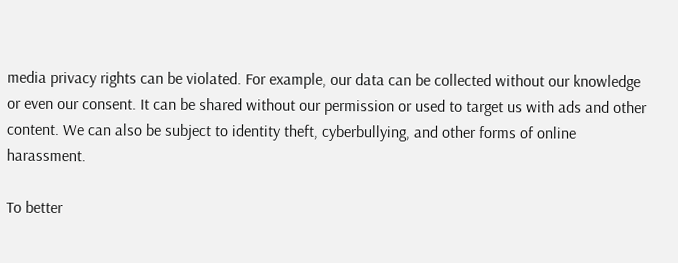media privacy rights can be violated. For example, our data can be collected without our knowledge or even our consent. It can be shared without our permission or used to target us with ads and other content. We can also be subject to identity theft, cyberbullying, and other forms of online harassment.

To better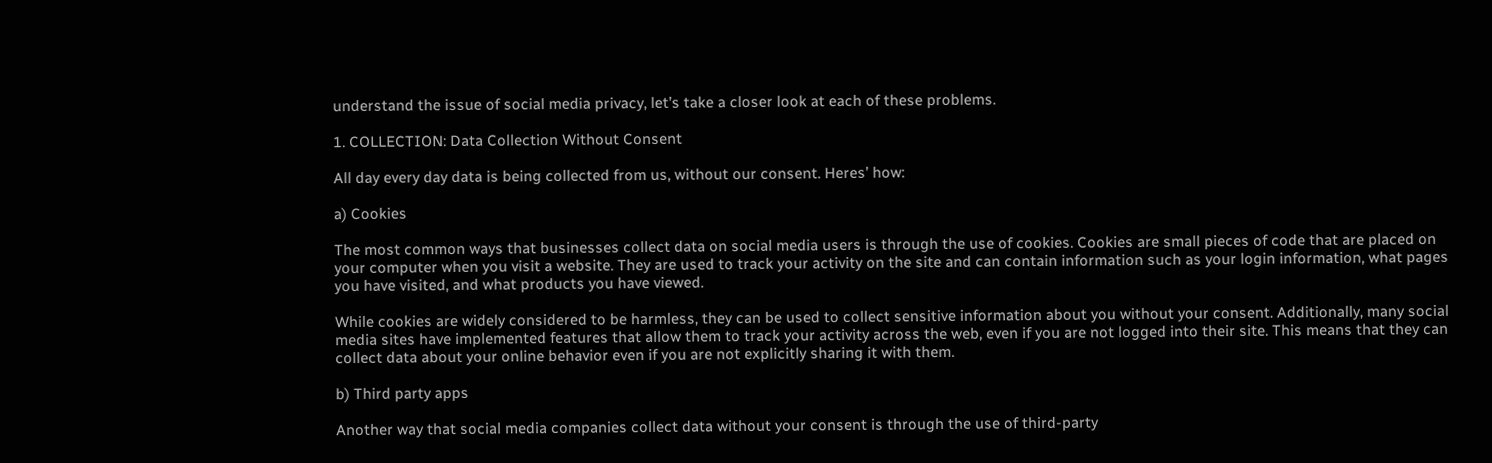understand the issue of social media privacy, let’s take a closer look at each of these problems.

1. COLLECTION: Data Collection Without Consent

All day every day data is being collected from us, without our consent. Heres’ how:

a) Cookies

The most common ways that businesses collect data on social media users is through the use of cookies. Cookies are small pieces of code that are placed on your computer when you visit a website. They are used to track your activity on the site and can contain information such as your login information, what pages you have visited, and what products you have viewed.

While cookies are widely considered to be harmless, they can be used to collect sensitive information about you without your consent. Additionally, many social media sites have implemented features that allow them to track your activity across the web, even if you are not logged into their site. This means that they can collect data about your online behavior even if you are not explicitly sharing it with them.

b) Third party apps

Another way that social media companies collect data without your consent is through the use of third-party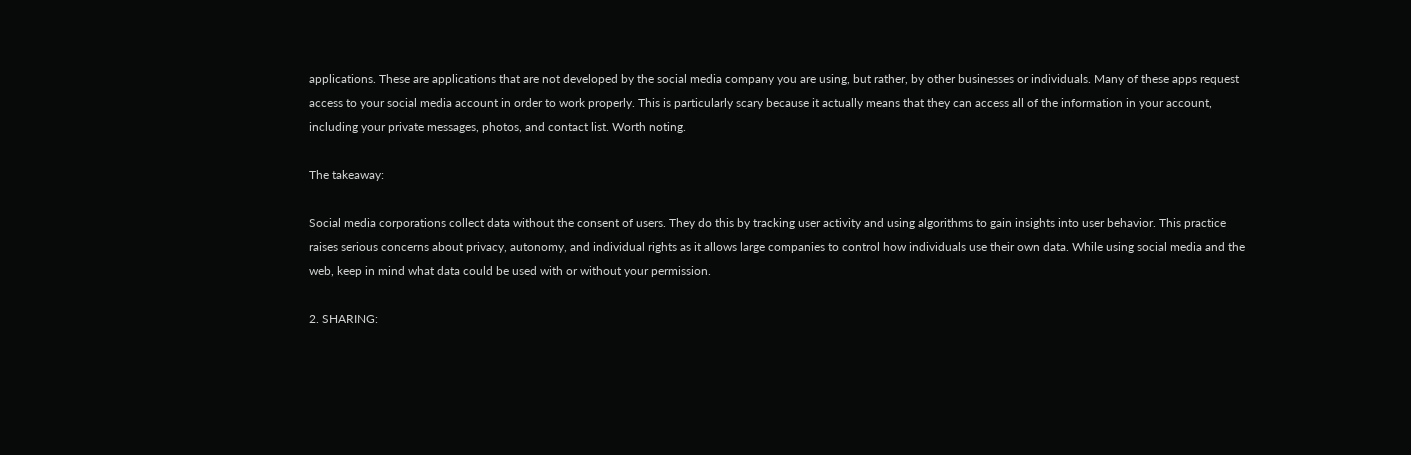applications. These are applications that are not developed by the social media company you are using, but rather, by other businesses or individuals. Many of these apps request access to your social media account in order to work properly. This is particularly scary because it actually means that they can access all of the information in your account, including your private messages, photos, and contact list. Worth noting.

The takeaway:

Social media corporations collect data without the consent of users. They do this by tracking user activity and using algorithms to gain insights into user behavior. This practice raises serious concerns about privacy, autonomy, and individual rights as it allows large companies to control how individuals use their own data. While using social media and the web, keep in mind what data could be used with or without your permission.

2. SHARING: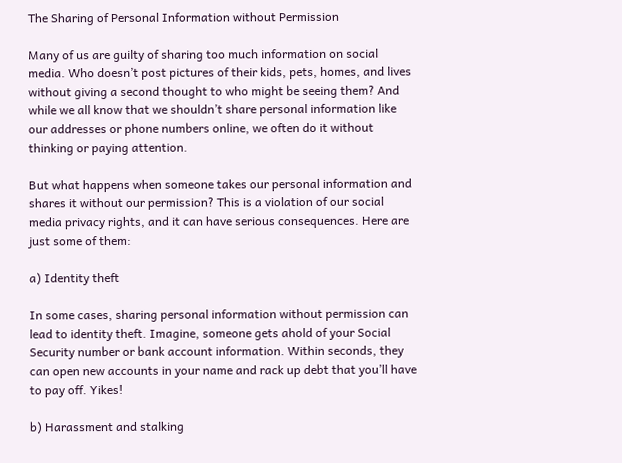The Sharing of Personal Information without Permission

Many of us are guilty of sharing too much information on social media. Who doesn’t post pictures of their kids, pets, homes, and lives without giving a second thought to who might be seeing them? And while we all know that we shouldn’t share personal information like our addresses or phone numbers online, we often do it without thinking or paying attention.

But what happens when someone takes our personal information and shares it without our permission? This is a violation of our social media privacy rights, and it can have serious consequences. Here are just some of them:

a) Identity theft

In some cases, sharing personal information without permission can lead to identity theft. Imagine, someone gets ahold of your Social Security number or bank account information. Within seconds, they can open new accounts in your name and rack up debt that you’ll have to pay off. Yikes!

b) Harassment and stalking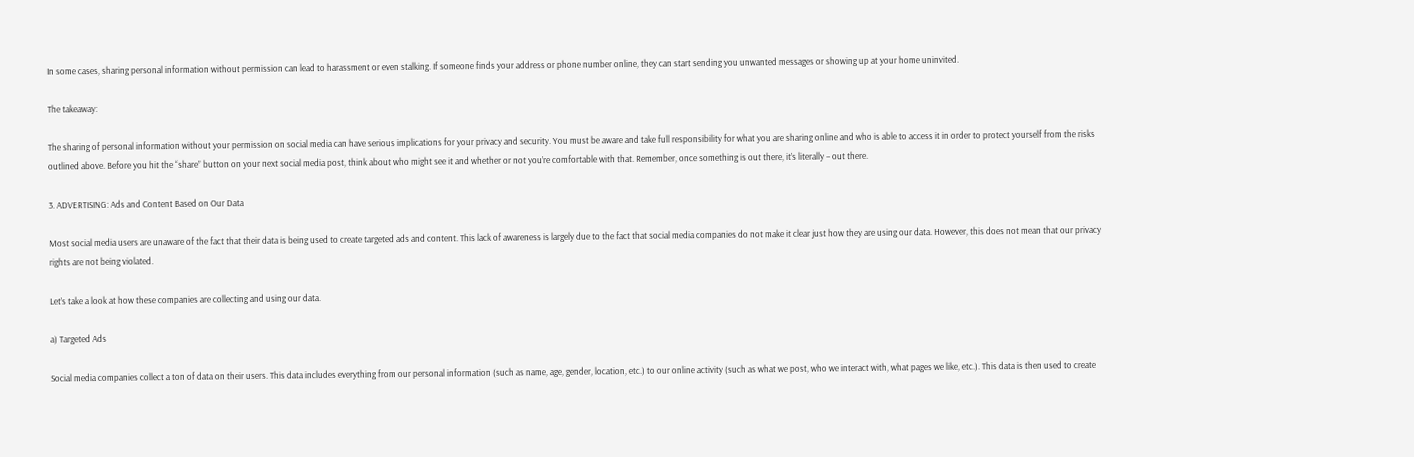In some cases, sharing personal information without permission can lead to harassment or even stalking. If someone finds your address or phone number online, they can start sending you unwanted messages or showing up at your home uninvited.

The takeaway:

The sharing of personal information without your permission on social media can have serious implications for your privacy and security. You must be aware and take full responsibility for what you are sharing online and who is able to access it in order to protect yourself from the risks outlined above. Before you hit the “share” button on your next social media post, think about who might see it and whether or not you’re comfortable with that. Remember, once something is out there, it’s literally – out there.

3. ADVERTISING: Ads and Content Based on Our Data

Most social media users are unaware of the fact that their data is being used to create targeted ads and content. This lack of awareness is largely due to the fact that social media companies do not make it clear just how they are using our data. However, this does not mean that our privacy rights are not being violated.

Let’s take a look at how these companies are collecting and using our data.

a) Targeted Ads

Social media companies collect a ton of data on their users. This data includes everything from our personal information (such as name, age, gender, location, etc.) to our online activity (such as what we post, who we interact with, what pages we like, etc.). This data is then used to create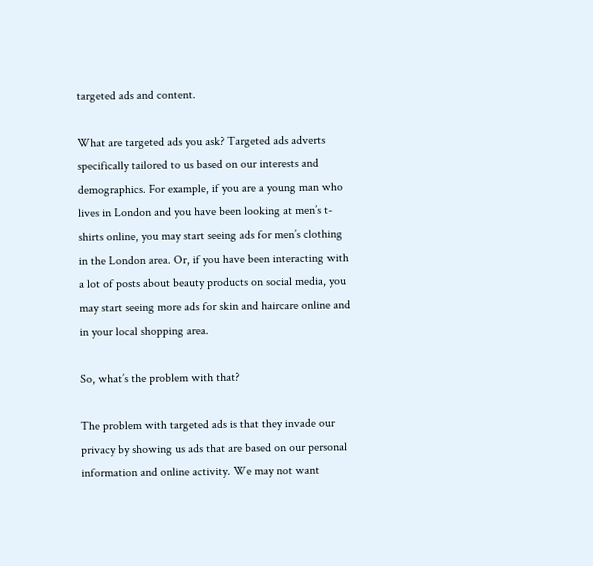targeted ads and content.

What are targeted ads you ask? Targeted ads adverts specifically tailored to us based on our interests and demographics. For example, if you are a young man who lives in London and you have been looking at men’s t-shirts online, you may start seeing ads for men’s clothing in the London area. Or, if you have been interacting with a lot of posts about beauty products on social media, you may start seeing more ads for skin and haircare online and in your local shopping area.

So, what’s the problem with that?

The problem with targeted ads is that they invade our privacy by showing us ads that are based on our personal information and online activity. We may not want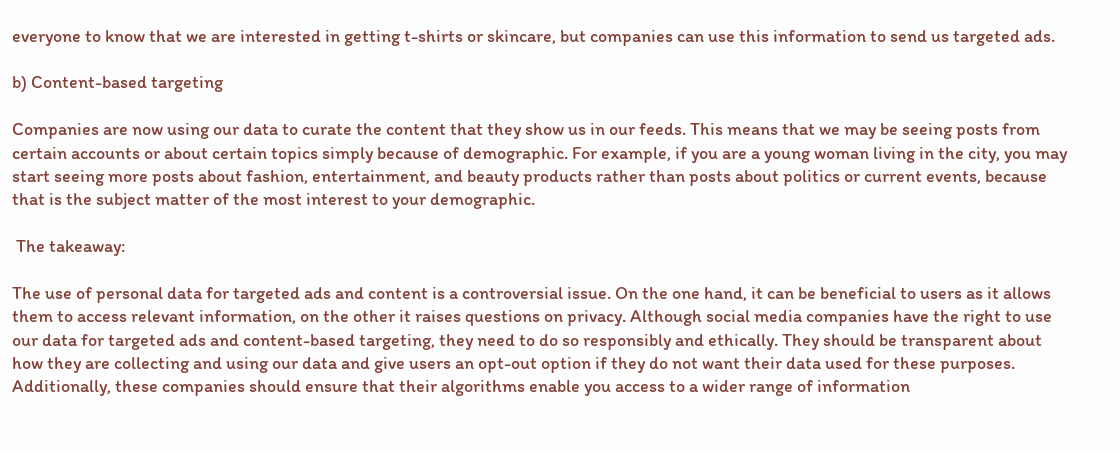everyone to know that we are interested in getting t-shirts or skincare, but companies can use this information to send us targeted ads.

b) Content-based targeting

Companies are now using our data to curate the content that they show us in our feeds. This means that we may be seeing posts from certain accounts or about certain topics simply because of demographic. For example, if you are a young woman living in the city, you may start seeing more posts about fashion, entertainment, and beauty products rather than posts about politics or current events, because that is the subject matter of the most interest to your demographic.

 The takeaway:

The use of personal data for targeted ads and content is a controversial issue. On the one hand, it can be beneficial to users as it allows them to access relevant information, on the other it raises questions on privacy. Although social media companies have the right to use our data for targeted ads and content-based targeting, they need to do so responsibly and ethically. They should be transparent about how they are collecting and using our data and give users an opt-out option if they do not want their data used for these purposes. Additionally, these companies should ensure that their algorithms enable you access to a wider range of information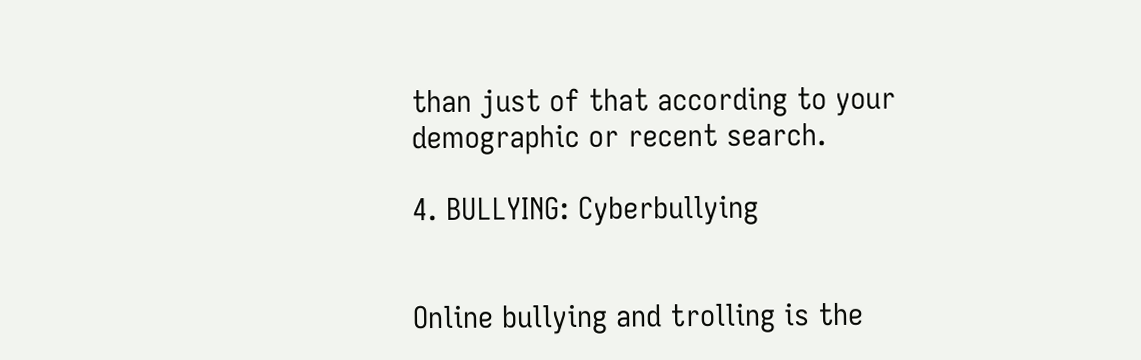than just of that according to your demographic or recent search.

4. BULLYING: Cyberbullying


Online bullying and trolling is the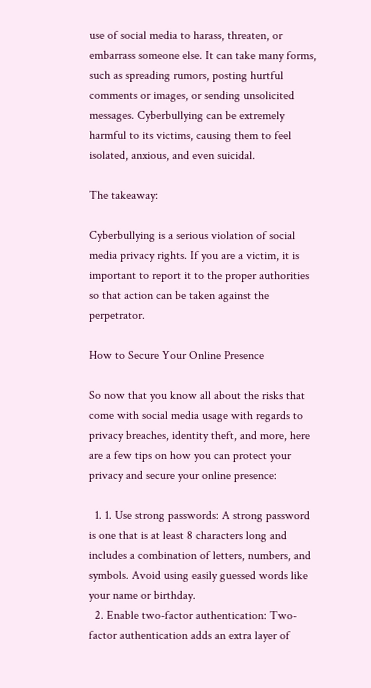use of social media to harass, threaten, or embarrass someone else. It can take many forms, such as spreading rumors, posting hurtful comments or images, or sending unsolicited messages. Cyberbullying can be extremely harmful to its victims, causing them to feel isolated, anxious, and even suicidal.

The takeaway:

Cyberbullying is a serious violation of social media privacy rights. If you are a victim, it is important to report it to the proper authorities so that action can be taken against the perpetrator.

How to Secure Your Online Presence

So now that you know all about the risks that come with social media usage with regards to privacy breaches, identity theft, and more, here are a few tips on how you can protect your privacy and secure your online presence:

  1. 1. Use strong passwords: A strong password is one that is at least 8 characters long and includes a combination of letters, numbers, and symbols. Avoid using easily guessed words like your name or birthday.
  2. Enable two-factor authentication: Two-factor authentication adds an extra layer of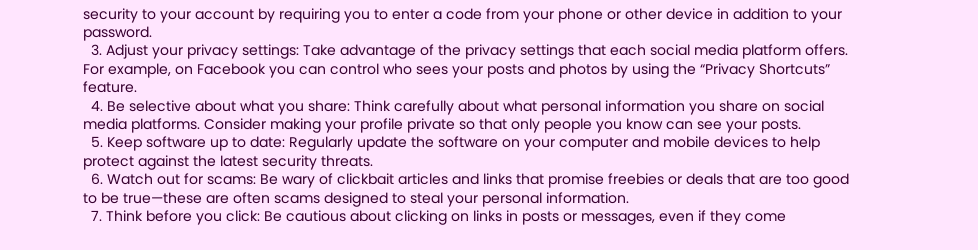security to your account by requiring you to enter a code from your phone or other device in addition to your password.
  3. Adjust your privacy settings: Take advantage of the privacy settings that each social media platform offers. For example, on Facebook you can control who sees your posts and photos by using the “Privacy Shortcuts” feature.
  4. Be selective about what you share: Think carefully about what personal information you share on social media platforms. Consider making your profile private so that only people you know can see your posts.
  5. Keep software up to date: Regularly update the software on your computer and mobile devices to help protect against the latest security threats.
  6. Watch out for scams: Be wary of clickbait articles and links that promise freebies or deals that are too good to be true—these are often scams designed to steal your personal information.
  7. Think before you click: Be cautious about clicking on links in posts or messages, even if they come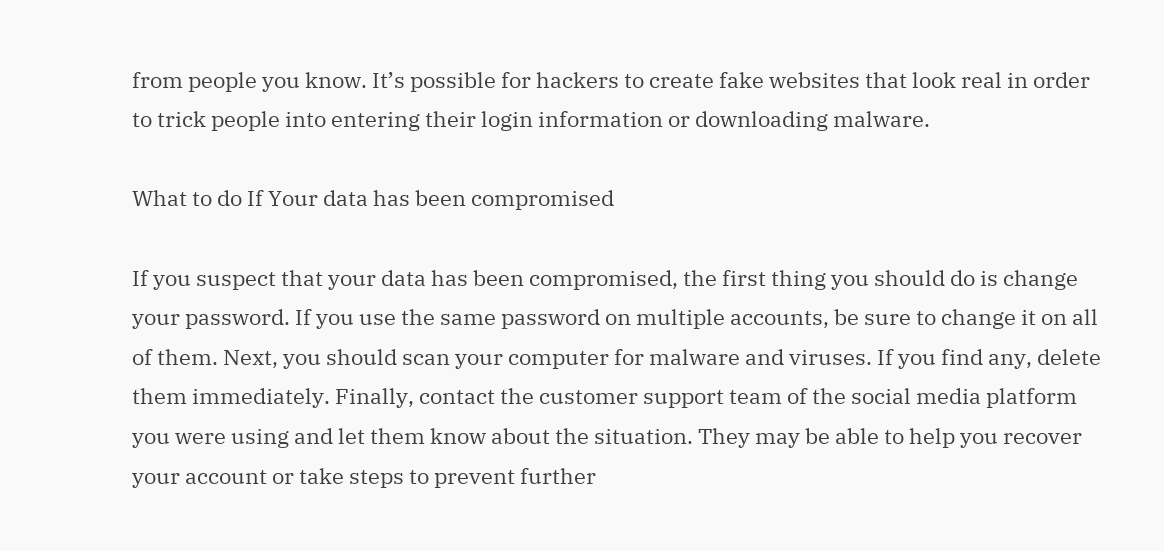from people you know. It’s possible for hackers to create fake websites that look real in order to trick people into entering their login information or downloading malware.

What to do If Your data has been compromised

If you suspect that your data has been compromised, the first thing you should do is change your password. If you use the same password on multiple accounts, be sure to change it on all of them. Next, you should scan your computer for malware and viruses. If you find any, delete them immediately. Finally, contact the customer support team of the social media platform you were using and let them know about the situation. They may be able to help you recover your account or take steps to prevent further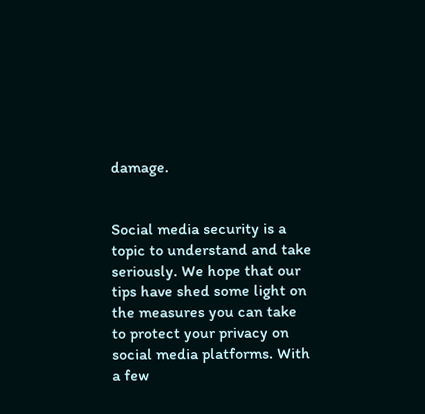damage.


Social media security is a topic to understand and take seriously. We hope that our tips have shed some light on the measures you can take to protect your privacy on social media platforms. With a few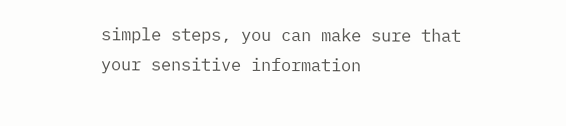simple steps, you can make sure that your sensitive information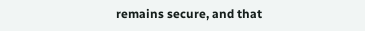remains secure, and that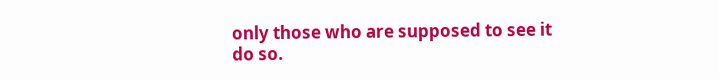only those who are supposed to see it do so.